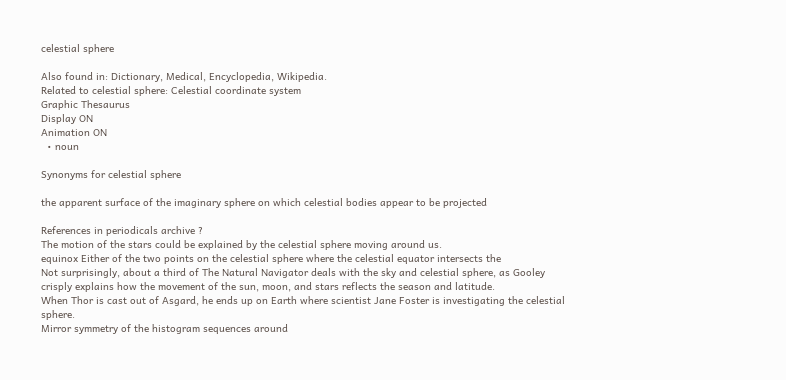celestial sphere

Also found in: Dictionary, Medical, Encyclopedia, Wikipedia.
Related to celestial sphere: Celestial coordinate system
Graphic Thesaurus
Display ON
Animation ON
  • noun

Synonyms for celestial sphere

the apparent surface of the imaginary sphere on which celestial bodies appear to be projected

References in periodicals archive ?
The motion of the stars could be explained by the celestial sphere moving around us.
equinox Either of the two points on the celestial sphere where the celestial equator intersects the
Not surprisingly, about a third of The Natural Navigator deals with the sky and celestial sphere, as Gooley crisply explains how the movement of the sun, moon, and stars reflects the season and latitude.
When Thor is cast out of Asgard, he ends up on Earth where scientist Jane Foster is investigating the celestial sphere.
Mirror symmetry of the histogram sequences around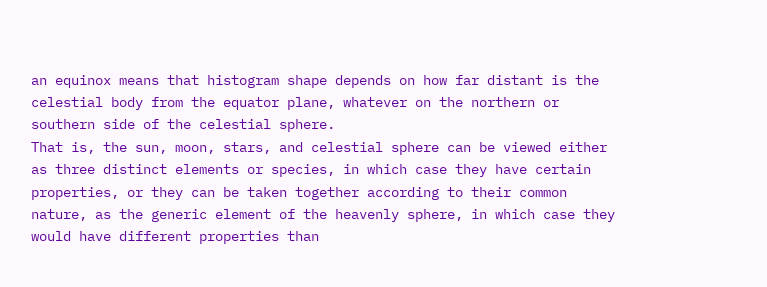an equinox means that histogram shape depends on how far distant is the celestial body from the equator plane, whatever on the northern or southern side of the celestial sphere.
That is, the sun, moon, stars, and celestial sphere can be viewed either as three distinct elements or species, in which case they have certain properties, or they can be taken together according to their common nature, as the generic element of the heavenly sphere, in which case they would have different properties than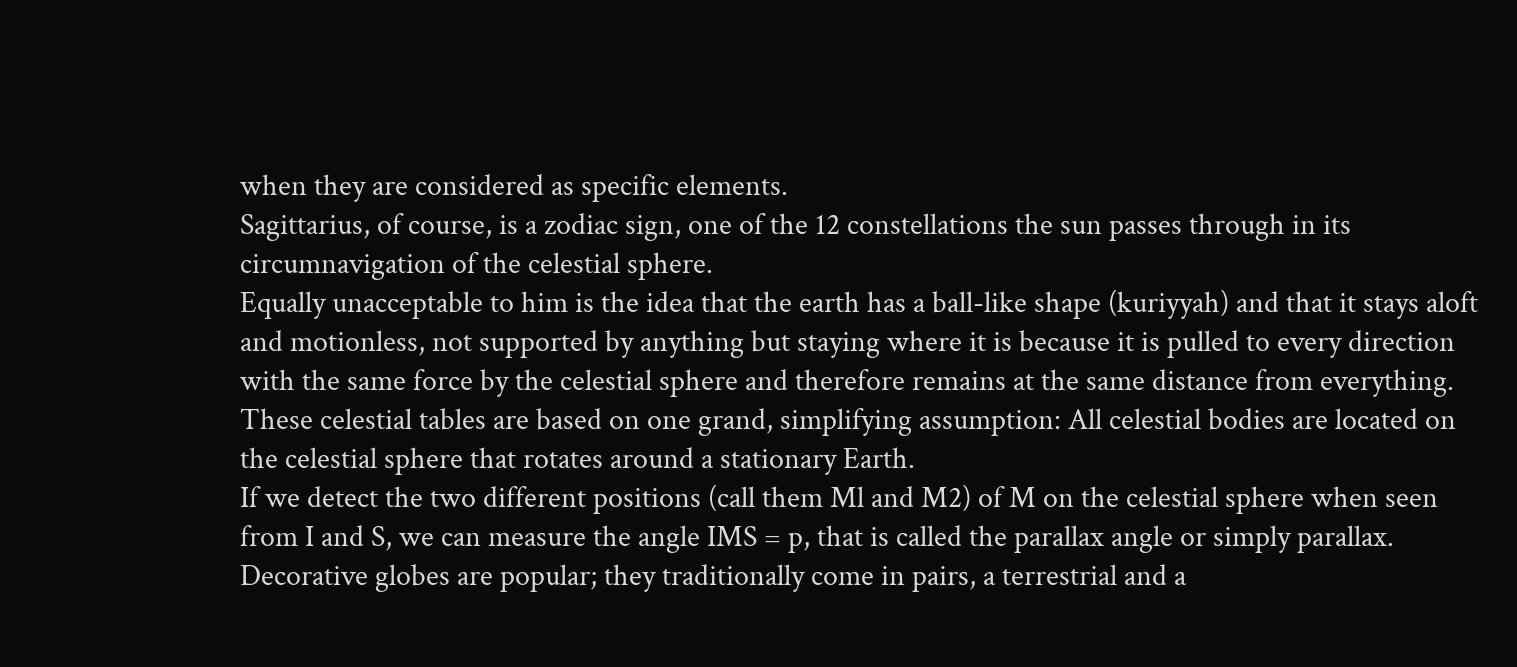when they are considered as specific elements.
Sagittarius, of course, is a zodiac sign, one of the 12 constellations the sun passes through in its circumnavigation of the celestial sphere.
Equally unacceptable to him is the idea that the earth has a ball-like shape (kuriyyah) and that it stays aloft and motionless, not supported by anything but staying where it is because it is pulled to every direction with the same force by the celestial sphere and therefore remains at the same distance from everything.
These celestial tables are based on one grand, simplifying assumption: All celestial bodies are located on the celestial sphere that rotates around a stationary Earth.
If we detect the two different positions (call them Ml and M2) of M on the celestial sphere when seen from I and S, we can measure the angle IMS = p, that is called the parallax angle or simply parallax.
Decorative globes are popular; they traditionally come in pairs, a terrestrial and a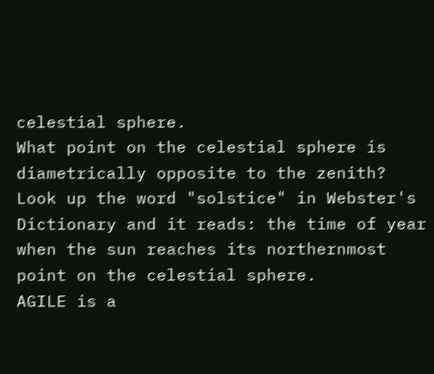celestial sphere.
What point on the celestial sphere is diametrically opposite to the zenith?
Look up the word "solstice" in Webster's Dictionary and it reads: the time of year when the sun reaches its northernmost point on the celestial sphere.
AGILE is a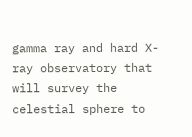gamma ray and hard X-ray observatory that will survey the celestial sphere to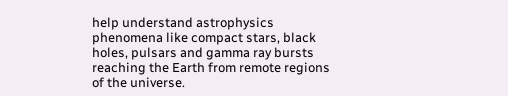help understand astrophysics phenomena like compact stars, black holes, pulsars and gamma ray bursts reaching the Earth from remote regions of the universe.